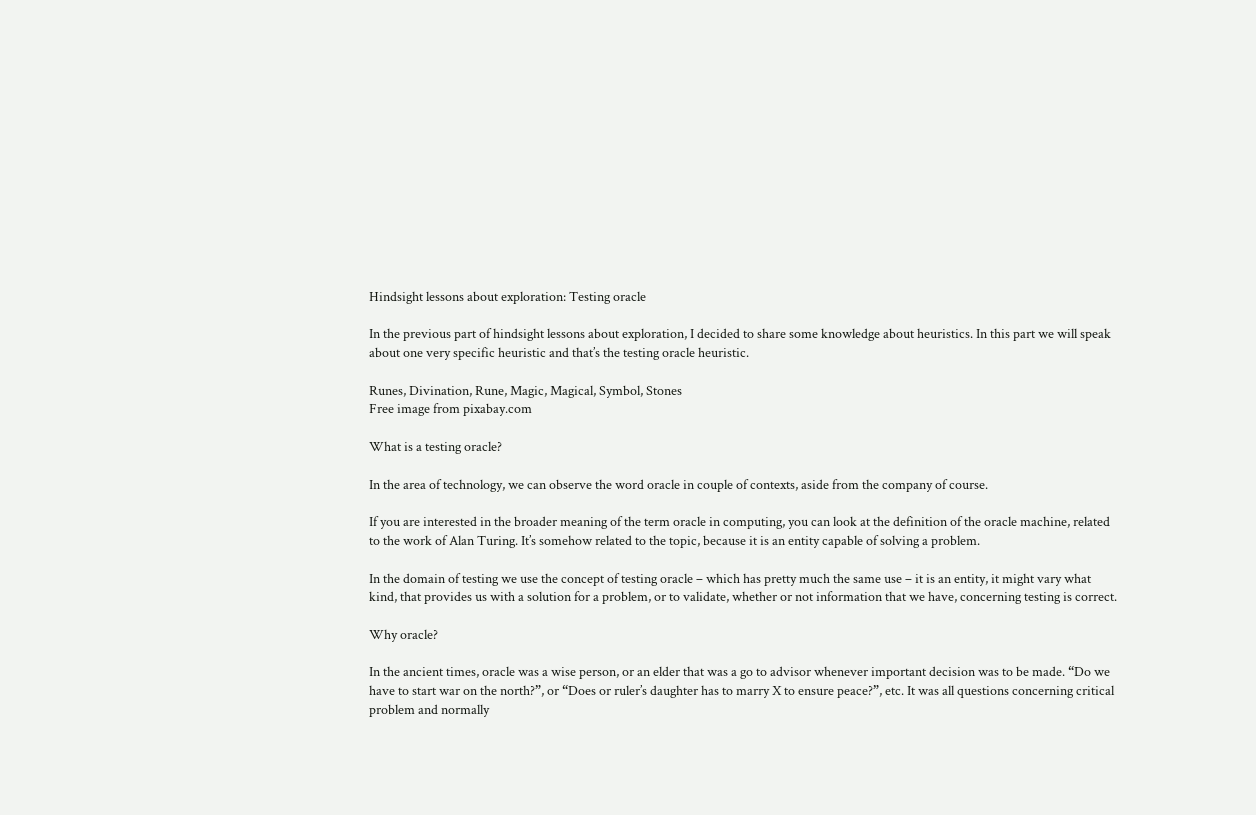Hindsight lessons about exploration: Testing oracle

In the previous part of hindsight lessons about exploration, I decided to share some knowledge about heuristics. In this part we will speak about one very specific heuristic and that’s the testing oracle heuristic.

Runes, Divination, Rune, Magic, Magical, Symbol, Stones
Free image from pixabay.com

What is a testing oracle?

In the area of technology, we can observe the word oracle in couple of contexts, aside from the company of course.

If you are interested in the broader meaning of the term oracle in computing, you can look at the definition of the oracle machine, related to the work of Alan Turing. It’s somehow related to the topic, because it is an entity capable of solving a problem.

In the domain of testing we use the concept of testing oracle – which has pretty much the same use – it is an entity, it might vary what kind, that provides us with a solution for a problem, or to validate, whether or not information that we have, concerning testing is correct.

Why oracle?

In the ancient times, oracle was a wise person, or an elder that was a go to advisor whenever important decision was to be made. “Do we have to start war on the north?”, or “Does or ruler’s daughter has to marry X to ensure peace?”, etc. It was all questions concerning critical problem and normally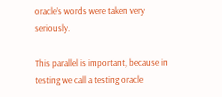oracle’s words were taken very seriously.

This parallel is important, because in testing we call a testing oracle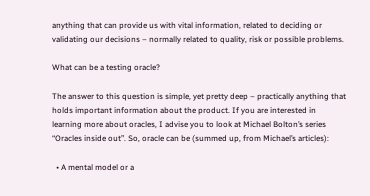anything that can provide us with vital information, related to deciding or validating our decisions – normally related to quality, risk or possible problems.

What can be a testing oracle?

The answer to this question is simple, yet pretty deep – practically anything that holds important information about the product. If you are interested in learning more about oracles, I advise you to look at Michael Bolton’s series “Oracles inside out”. So, oracle can be (summed up, from Michael’s articles):

  • A mental model or a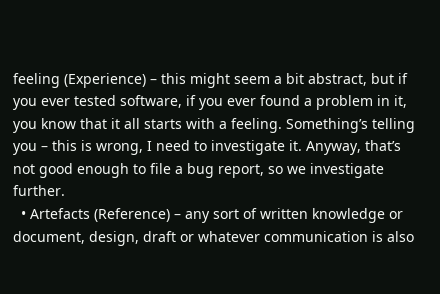feeling (Experience) – this might seem a bit abstract, but if you ever tested software, if you ever found a problem in it, you know that it all starts with a feeling. Something’s telling you – this is wrong, I need to investigate it. Anyway, that’s not good enough to file a bug report, so we investigate further.
  • Artefacts (Reference) – any sort of written knowledge or document, design, draft or whatever communication is also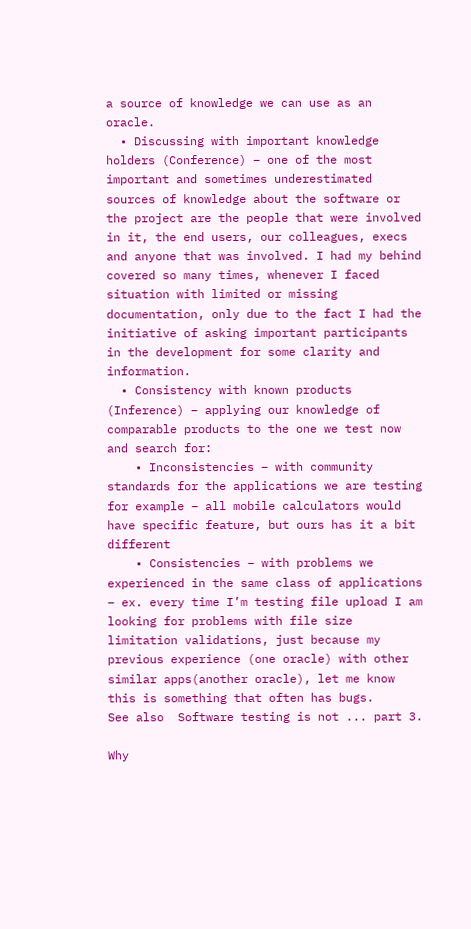a source of knowledge we can use as an oracle.
  • Discussing with important knowledge holders (Conference) – one of the most important and sometimes underestimated sources of knowledge about the software or the project are the people that were involved in it, the end users, our colleagues, execs and anyone that was involved. I had my behind covered so many times, whenever I faced situation with limited or missing documentation, only due to the fact I had the initiative of asking important participants in the development for some clarity and information.
  • Consistency with known products (Inference) – applying our knowledge of comparable products to the one we test now and search for:
    • Inconsistencies – with community standards for the applications we are testing for example – all mobile calculators would have specific feature, but ours has it a bit different
    • Consistencies – with problems we experienced in the same class of applications – ex. every time I’m testing file upload I am looking for problems with file size limitation validations, just because my previous experience (one oracle) with other similar apps(another oracle), let me know this is something that often has bugs.
See also  Software testing is not ... part 3.

Why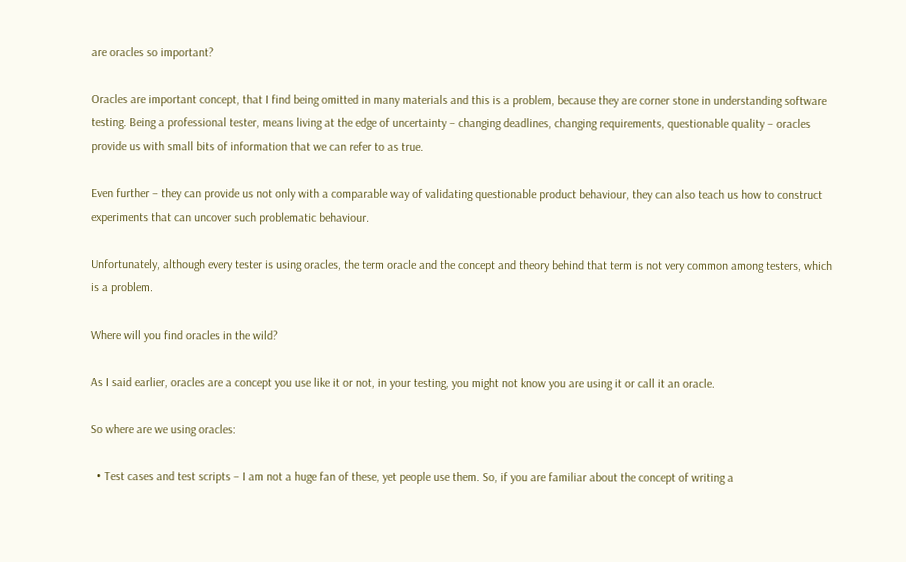are oracles so important?

Oracles are important concept, that I find being omitted in many materials and this is a problem, because they are corner stone in understanding software testing. Being a professional tester, means living at the edge of uncertainty – changing deadlines, changing requirements, questionable quality – oracles provide us with small bits of information that we can refer to as true.

Even further – they can provide us not only with a comparable way of validating questionable product behaviour, they can also teach us how to construct experiments that can uncover such problematic behaviour.

Unfortunately, although every tester is using oracles, the term oracle and the concept and theory behind that term is not very common among testers, which is a problem.

Where will you find oracles in the wild?

As I said earlier, oracles are a concept you use like it or not, in your testing, you might not know you are using it or call it an oracle.

So where are we using oracles:

  • Test cases and test scripts – I am not a huge fan of these, yet people use them. So, if you are familiar about the concept of writing a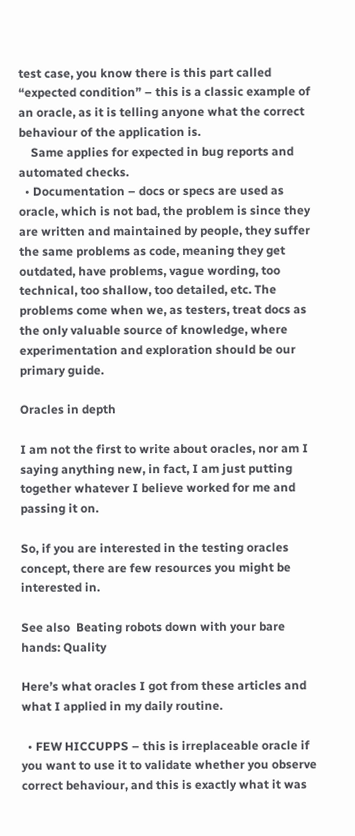test case, you know there is this part called “expected condition” – this is a classic example of an oracle, as it is telling anyone what the correct behaviour of the application is.
    Same applies for expected in bug reports and automated checks.
  • Documentation – docs or specs are used as oracle, which is not bad, the problem is since they are written and maintained by people, they suffer the same problems as code, meaning they get outdated, have problems, vague wording, too technical, too shallow, too detailed, etc. The problems come when we, as testers, treat docs as the only valuable source of knowledge, where experimentation and exploration should be our primary guide.

Oracles in depth

I am not the first to write about oracles, nor am I saying anything new, in fact, I am just putting together whatever I believe worked for me and passing it on.

So, if you are interested in the testing oracles concept, there are few resources you might be interested in.

See also  Beating robots down with your bare hands: Quality

Here’s what oracles I got from these articles and what I applied in my daily routine.

  • FEW HICCUPPS – this is irreplaceable oracle if you want to use it to validate whether you observe correct behaviour, and this is exactly what it was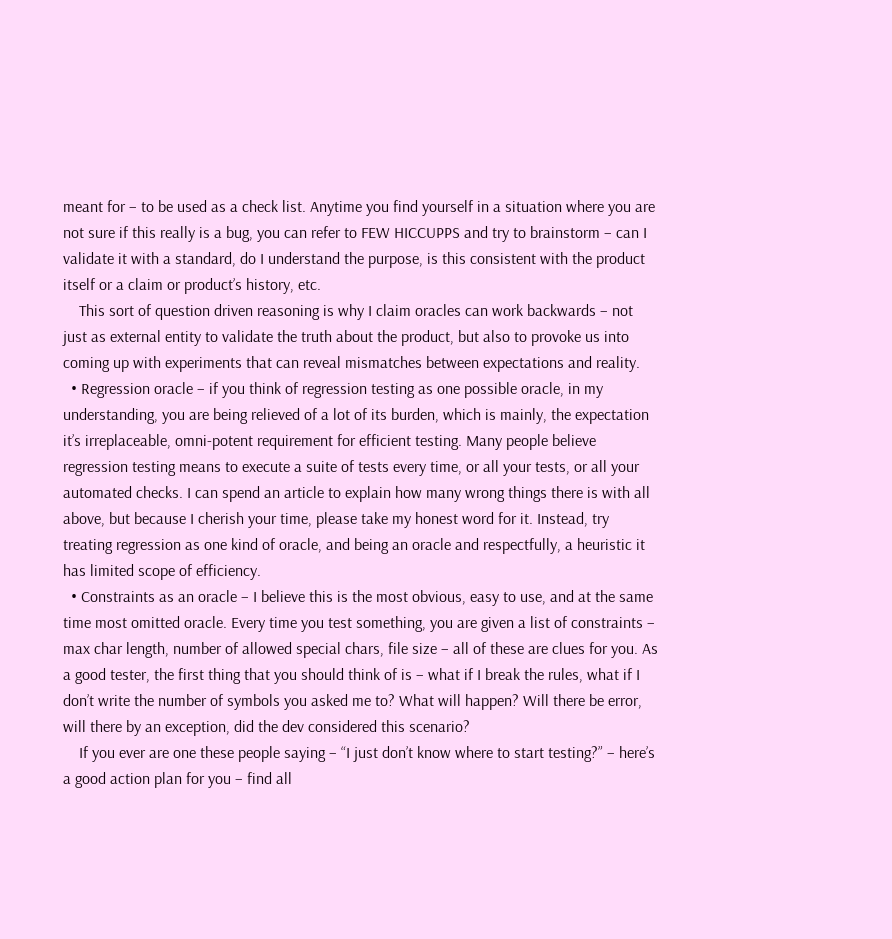meant for – to be used as a check list. Anytime you find yourself in a situation where you are not sure if this really is a bug, you can refer to FEW HICCUPPS and try to brainstorm – can I validate it with a standard, do I understand the purpose, is this consistent with the product itself or a claim or product’s history, etc.
    This sort of question driven reasoning is why I claim oracles can work backwards – not just as external entity to validate the truth about the product, but also to provoke us into coming up with experiments that can reveal mismatches between expectations and reality.
  • Regression oracle – if you think of regression testing as one possible oracle, in my understanding, you are being relieved of a lot of its burden, which is mainly, the expectation it’s irreplaceable, omni-potent requirement for efficient testing. Many people believe regression testing means to execute a suite of tests every time, or all your tests, or all your automated checks. I can spend an article to explain how many wrong things there is with all above, but because I cherish your time, please take my honest word for it. Instead, try treating regression as one kind of oracle, and being an oracle and respectfully, a heuristic it has limited scope of efficiency.
  • Constraints as an oracle – I believe this is the most obvious, easy to use, and at the same time most omitted oracle. Every time you test something, you are given a list of constraints – max char length, number of allowed special chars, file size – all of these are clues for you. As a good tester, the first thing that you should think of is – what if I break the rules, what if I don’t write the number of symbols you asked me to? What will happen? Will there be error, will there by an exception, did the dev considered this scenario?
    If you ever are one these people saying – “I just don’t know where to start testing?” – here’s a good action plan for you – find all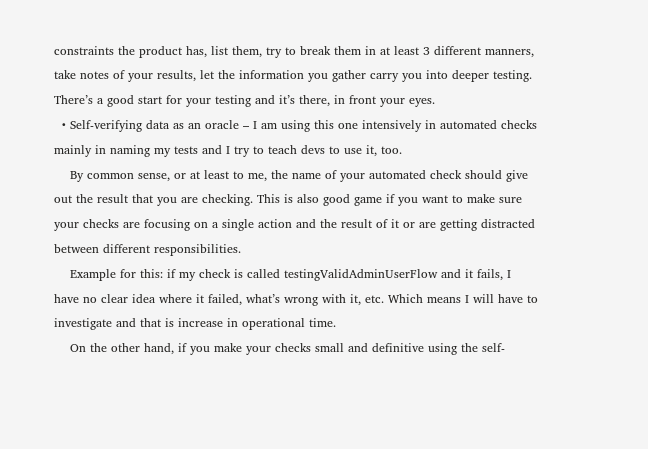constraints the product has, list them, try to break them in at least 3 different manners, take notes of your results, let the information you gather carry you into deeper testing. There’s a good start for your testing and it’s there, in front your eyes.
  • Self-verifying data as an oracle – I am using this one intensively in automated checks mainly in naming my tests and I try to teach devs to use it, too.
    By common sense, or at least to me, the name of your automated check should give out the result that you are checking. This is also good game if you want to make sure your checks are focusing on a single action and the result of it or are getting distracted between different responsibilities.
    Example for this: if my check is called testingValidAdminUserFlow and it fails, I have no clear idea where it failed, what’s wrong with it, etc. Which means I will have to investigate and that is increase in operational time.
    On the other hand, if you make your checks small and definitive using the self-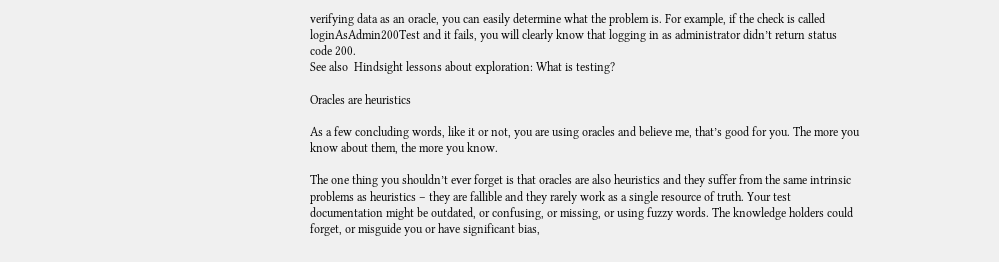verifying data as an oracle, you can easily determine what the problem is. For example, if the check is called loginAsAdmin200Test and it fails, you will clearly know that logging in as administrator didn’t return status code 200.
See also  Hindsight lessons about exploration: What is testing?

Oracles are heuristics

As a few concluding words, like it or not, you are using oracles and believe me, that’s good for you. The more you know about them, the more you know.

The one thing you shouldn’t ever forget is that oracles are also heuristics and they suffer from the same intrinsic problems as heuristics – they are fallible and they rarely work as a single resource of truth. Your test documentation might be outdated, or confusing, or missing, or using fuzzy words. The knowledge holders could forget, or misguide you or have significant bias,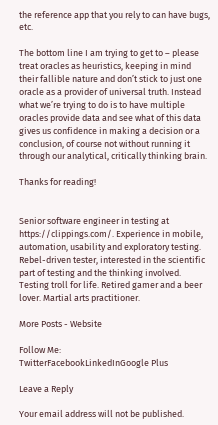the reference app that you rely to can have bugs, etc.

The bottom line I am trying to get to – please treat oracles as heuristics, keeping in mind their fallible nature and don’t stick to just one oracle as a provider of universal truth. Instead what we’re trying to do is to have multiple oracles provide data and see what of this data gives us confidence in making a decision or a conclusion, of course not without running it through our analytical, critically thinking brain.

Thanks for reading!


Senior software engineer in testing at https://clippings.com/. Experience in mobile, automation, usability and exploratory testing. Rebel-driven tester, interested in the scientific part of testing and the thinking involved. Testing troll for life. Retired gamer and a beer lover. Martial arts practitioner.

More Posts - Website

Follow Me:
TwitterFacebookLinkedInGoogle Plus

Leave a Reply

Your email address will not be published.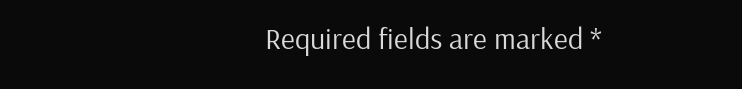Required fields are marked *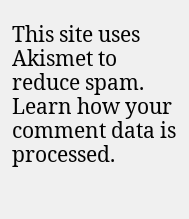This site uses Akismet to reduce spam. Learn how your comment data is processed.